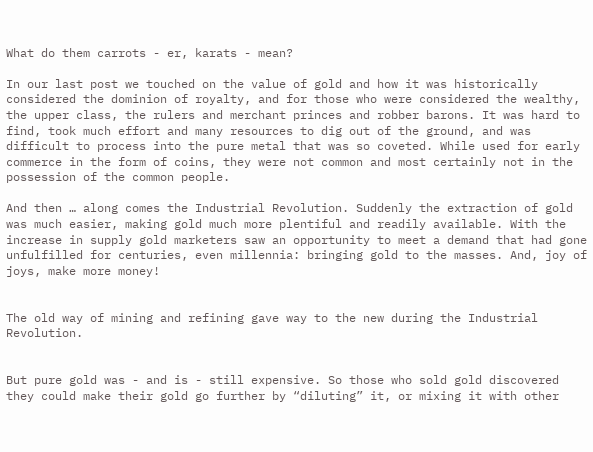What do them carrots - er, karats - mean?

In our last post we touched on the value of gold and how it was historically considered the dominion of royalty, and for those who were considered the wealthy, the upper class, the rulers and merchant princes and robber barons. It was hard to find, took much effort and many resources to dig out of the ground, and was difficult to process into the pure metal that was so coveted. While used for early commerce in the form of coins, they were not common and most certainly not in the possession of the common people.

And then … along comes the Industrial Revolution. Suddenly the extraction of gold was much easier, making gold much more plentiful and readily available. With the increase in supply gold marketers saw an opportunity to meet a demand that had gone unfulfilled for centuries, even millennia: bringing gold to the masses. And, joy of joys, make more money!


The old way of mining and refining gave way to the new during the Industrial Revolution.


But pure gold was - and is - still expensive. So those who sold gold discovered they could make their gold go further by “diluting” it, or mixing it with other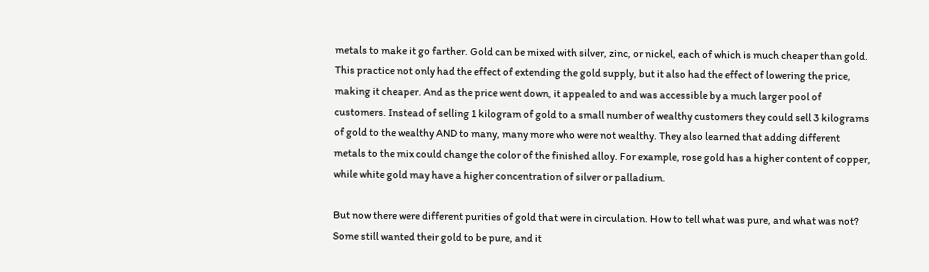metals to make it go farther. Gold can be mixed with silver, zinc, or nickel, each of which is much cheaper than gold. This practice not only had the effect of extending the gold supply, but it also had the effect of lowering the price, making it cheaper. And as the price went down, it appealed to and was accessible by a much larger pool of customers. Instead of selling 1 kilogram of gold to a small number of wealthy customers they could sell 3 kilograms of gold to the wealthy AND to many, many more who were not wealthy. They also learned that adding different metals to the mix could change the color of the finished alloy. For example, rose gold has a higher content of copper, while white gold may have a higher concentration of silver or palladium.

But now there were different purities of gold that were in circulation. How to tell what was pure, and what was not? Some still wanted their gold to be pure, and it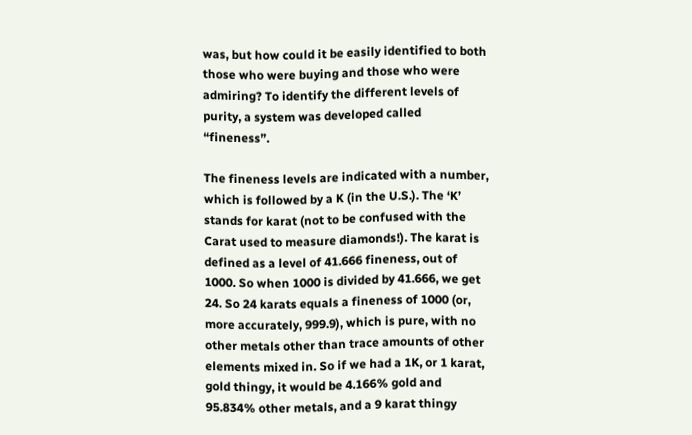was, but how could it be easily identified to both those who were buying and those who were admiring? To identify the different levels of purity, a system was developed called “fineness”.

The fineness levels are indicated with a number, which is followed by a K (in the U.S.). The ‘K’ stands for karat (not to be confused with the Carat used to measure diamonds!). The karat is defined as a level of 41.666 fineness, out of 1000. So when 1000 is divided by 41.666, we get 24. So 24 karats equals a fineness of 1000 (or, more accurately, 999.9), which is pure, with no other metals other than trace amounts of other elements mixed in. So if we had a 1K, or 1 karat, gold thingy, it would be 4.166% gold and 95.834% other metals, and a 9 karat thingy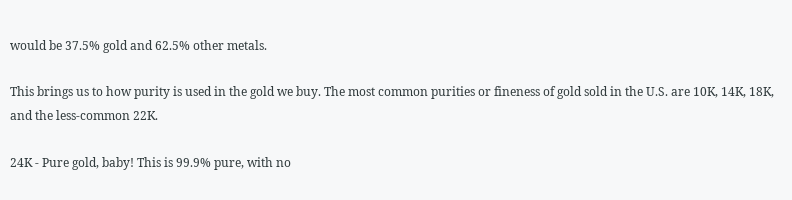would be 37.5% gold and 62.5% other metals.

This brings us to how purity is used in the gold we buy. The most common purities or fineness of gold sold in the U.S. are 10K, 14K, 18K, and the less-common 22K.

24K - Pure gold, baby! This is 99.9% pure, with no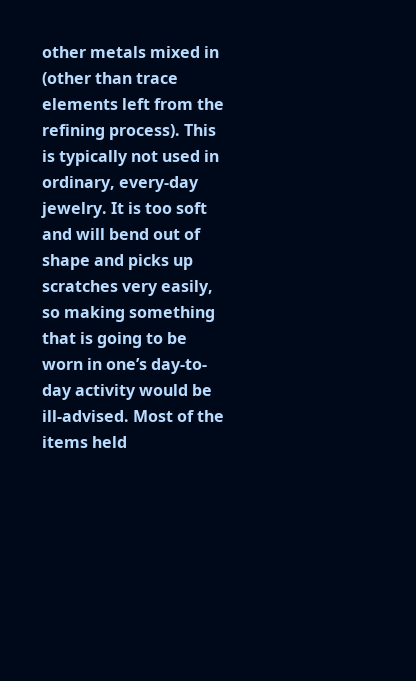other metals mixed in (other than trace elements left from the refining process). This is typically not used in ordinary, every-day jewelry. It is too soft and will bend out of shape and picks up scratches very easily, so making something that is going to be worn in one’s day-to-day activity would be ill-advised. Most of the items held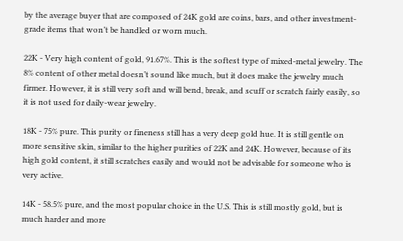by the average buyer that are composed of 24K gold are coins, bars, and other investment-grade items that won’t be handled or worn much.

22K - Very high content of gold, 91.67%. This is the softest type of mixed-metal jewelry. The 8% content of other metal doesn’t sound like much, but it does make the jewelry much firmer. However, it is still very soft and will bend, break, and scuff or scratch fairly easily, so it is not used for daily-wear jewelry.

18K - 75% pure. This purity or fineness still has a very deep gold hue. It is still gentle on more sensitive skin, similar to the higher purities of 22K and 24K. However, because of its high gold content, it still scratches easily and would not be advisable for someone who is very active.

14K - 58.5% pure, and the most popular choice in the U.S. This is still mostly gold, but is much harder and more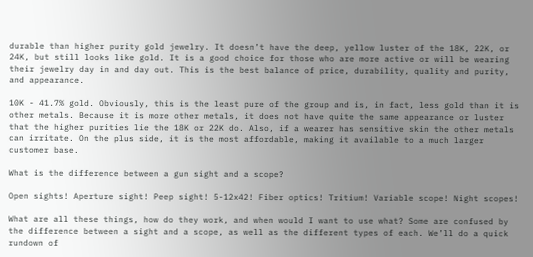durable than higher purity gold jewelry. It doesn’t have the deep, yellow luster of the 18K, 22K, or 24K, but still looks like gold. It is a good choice for those who are more active or will be wearing their jewelry day in and day out. This is the best balance of price, durability, quality and purity, and appearance.

10K - 41.7% gold. Obviously, this is the least pure of the group and is, in fact, less gold than it is other metals. Because it is more other metals, it does not have quite the same appearance or luster that the higher purities lie the 18K or 22K do. Also, if a wearer has sensitive skin the other metals can irritate. On the plus side, it is the most affordable, making it available to a much larger customer base.

What is the difference between a gun sight and a scope?

Open sights! Aperture sight! Peep sight! 5-12x42! Fiber optics! Tritium! Variable scope! Night scopes!

What are all these things, how do they work, and when would I want to use what? Some are confused by the difference between a sight and a scope, as well as the different types of each. We’ll do a quick rundown of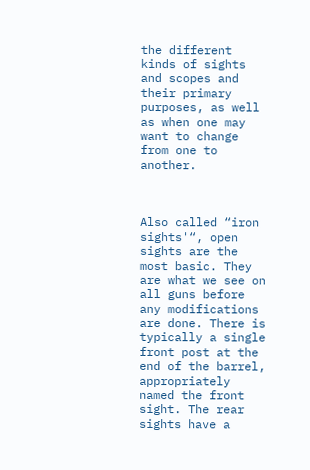the different kinds of sights and scopes and their primary purposes, as well as when one may want to change from one to another.



Also called “iron sights'“, open sights are the most basic. They are what we see on all guns before any modifications are done. There is typically a single front post at the end of the barrel, appropriately named the front sight. The rear sights have a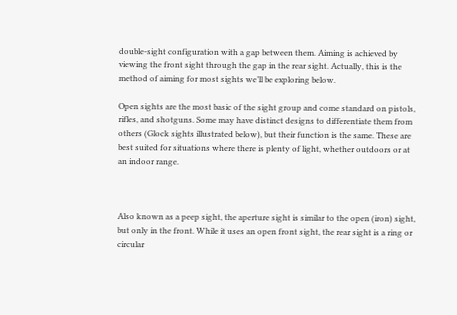double-sight configuration with a gap between them. Aiming is achieved by viewing the front sight through the gap in the rear sight. Actually, this is the method of aiming for most sights we’ll be exploring below.

Open sights are the most basic of the sight group and come standard on pistols, rifles, and shotguns. Some may have distinct designs to differentiate them from others (Glock sights illustrated below), but their function is the same. These are best suited for situations where there is plenty of light, whether outdoors or at an indoor range.



Also known as a peep sight, the aperture sight is similar to the open (iron) sight, but only in the front. While it uses an open front sight, the rear sight is a ring or circular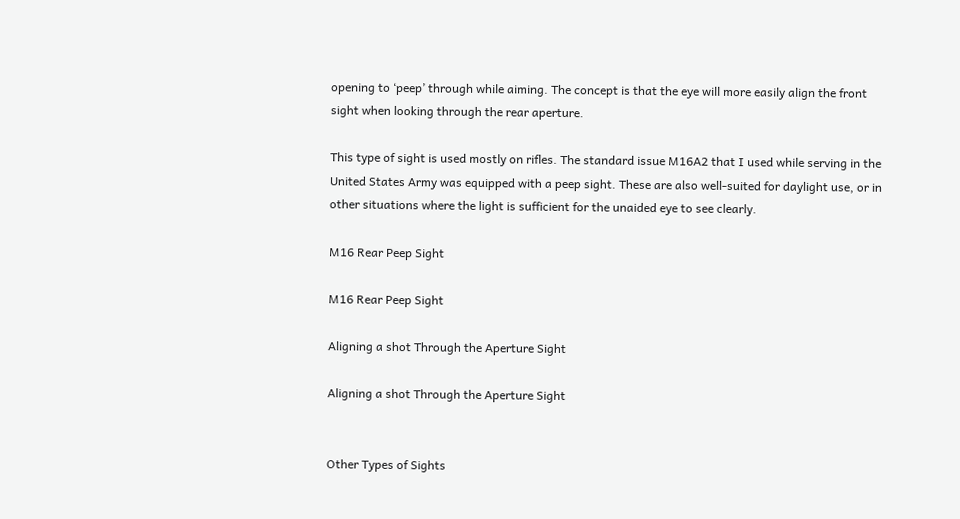opening to ‘peep’ through while aiming. The concept is that the eye will more easily align the front sight when looking through the rear aperture.

This type of sight is used mostly on rifles. The standard issue M16A2 that I used while serving in the United States Army was equipped with a peep sight. These are also well-suited for daylight use, or in other situations where the light is sufficient for the unaided eye to see clearly.

M16 Rear Peep Sight

M16 Rear Peep Sight

Aligning a shot Through the Aperture Sight

Aligning a shot Through the Aperture Sight


Other Types of Sights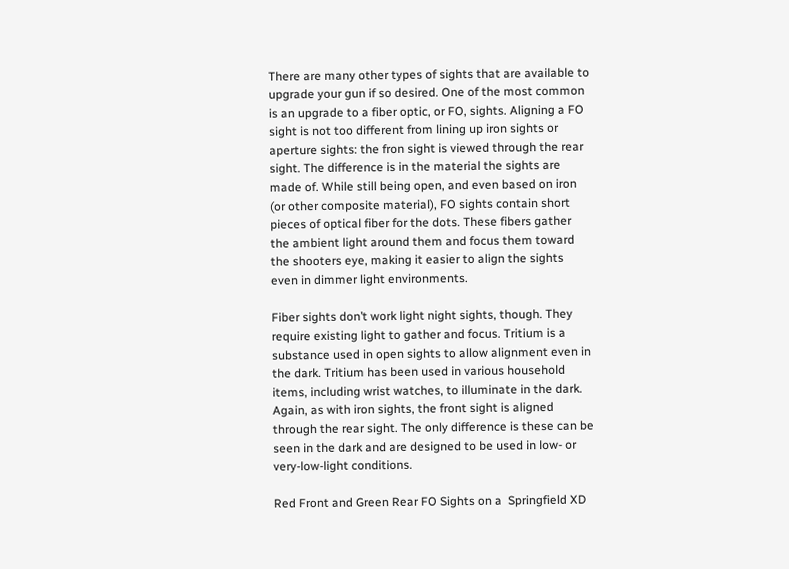There are many other types of sights that are available to upgrade your gun if so desired. One of the most common is an upgrade to a fiber optic, or FO, sights. Aligning a FO sight is not too different from lining up iron sights or aperture sights: the fron sight is viewed through the rear sight. The difference is in the material the sights are made of. While still being open, and even based on iron (or other composite material), FO sights contain short pieces of optical fiber for the dots. These fibers gather the ambient light around them and focus them toward the shooters eye, making it easier to align the sights even in dimmer light environments.

Fiber sights don’t work light night sights, though. They require existing light to gather and focus. Tritium is a substance used in open sights to allow alignment even in the dark. Tritium has been used in various household items, including wrist watches, to illuminate in the dark. Again, as with iron sights, the front sight is aligned through the rear sight. The only difference is these can be seen in the dark and are designed to be used in low- or very-low-light conditions.

Red Front and Green Rear FO Sights on a  Springfield XD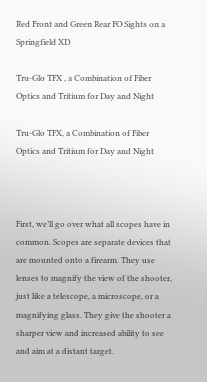Red Front and Green Rear FO Sights on a Springfield XD

Tru-Glo TFX , a Combination of Fiber Optics and Tritium for Day and Night

Tru-Glo TFX, a Combination of Fiber Optics and Tritium for Day and Night



First, we’ll go over what all scopes have in common. Scopes are separate devices that are mounted onto a firearm. They use lenses to magnify the view of the shooter, just like a telescope, a microscope, or a magnifying glass. They give the shooter a sharper view and increased ability to see and aim at a distant target.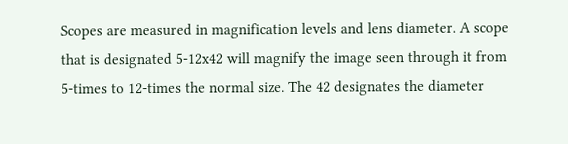Scopes are measured in magnification levels and lens diameter. A scope that is designated 5-12x42 will magnify the image seen through it from 5-times to 12-times the normal size. The 42 designates the diameter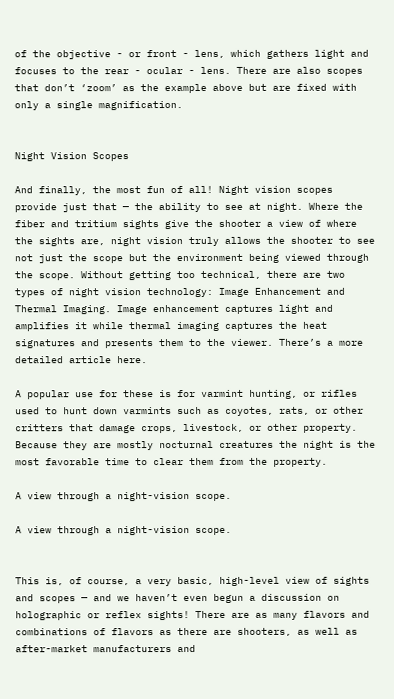of the objective - or front - lens, which gathers light and focuses to the rear - ocular - lens. There are also scopes that don’t ‘zoom’ as the example above but are fixed with only a single magnification.


Night Vision Scopes

And finally, the most fun of all! Night vision scopes provide just that — the ability to see at night. Where the fiber and tritium sights give the shooter a view of where the sights are, night vision truly allows the shooter to see not just the scope but the environment being viewed through the scope. Without getting too technical, there are two types of night vision technology: Image Enhancement and Thermal Imaging. Image enhancement captures light and amplifies it while thermal imaging captures the heat signatures and presents them to the viewer. There’s a more detailed article here.

A popular use for these is for varmint hunting, or rifles used to hunt down varmints such as coyotes, rats, or other critters that damage crops, livestock, or other property. Because they are mostly nocturnal creatures the night is the most favorable time to clear them from the property.

A view through a night-vision scope.

A view through a night-vision scope.


This is, of course, a very basic, high-level view of sights and scopes — and we haven’t even begun a discussion on holographic or reflex sights! There are as many flavors and combinations of flavors as there are shooters, as well as after-market manufacturers and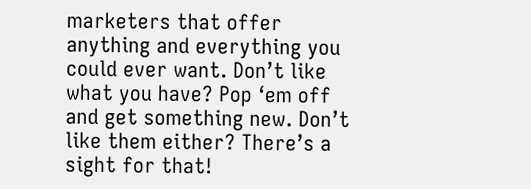marketers that offer anything and everything you could ever want. Don’t like what you have? Pop ‘em off and get something new. Don’t like them either? There’s a sight for that!